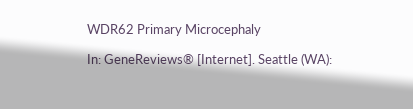WDR62 Primary Microcephaly

In: GeneReviews® [Internet]. Seattle (WA):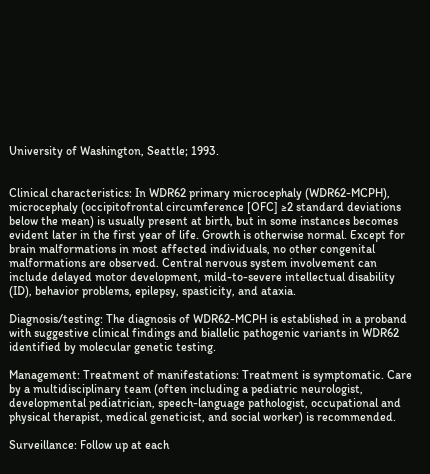University of Washington, Seattle; 1993.


Clinical characteristics: In WDR62 primary microcephaly (WDR62-MCPH), microcephaly (occipitofrontal circumference [OFC] ≥2 standard deviations below the mean) is usually present at birth, but in some instances becomes evident later in the first year of life. Growth is otherwise normal. Except for brain malformations in most affected individuals, no other congenital malformations are observed. Central nervous system involvement can include delayed motor development, mild-to-severe intellectual disability (ID), behavior problems, epilepsy, spasticity, and ataxia.

Diagnosis/testing: The diagnosis of WDR62-MCPH is established in a proband with suggestive clinical findings and biallelic pathogenic variants in WDR62 identified by molecular genetic testing.

Management: Treatment of manifestations: Treatment is symptomatic. Care by a multidisciplinary team (often including a pediatric neurologist, developmental pediatrician, speech-language pathologist, occupational and physical therapist, medical geneticist, and social worker) is recommended.

Surveillance: Follow up at each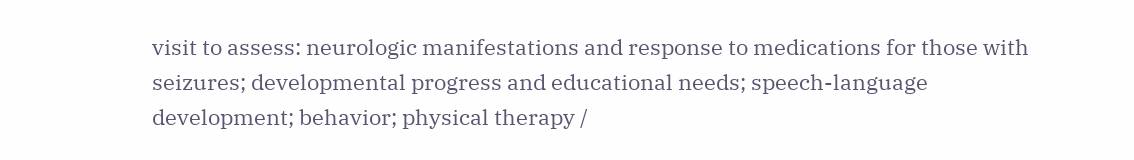visit to assess: neurologic manifestations and response to medications for those with seizures; developmental progress and educational needs; speech-language development; behavior; physical therapy /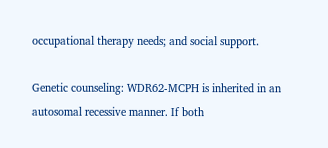occupational therapy needs; and social support.

Genetic counseling: WDR62-MCPH is inherited in an autosomal recessive manner. If both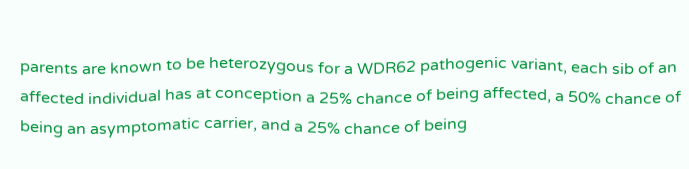parents are known to be heterozygous for a WDR62 pathogenic variant, each sib of an affected individual has at conception a 25% chance of being affected, a 50% chance of being an asymptomatic carrier, and a 25% chance of being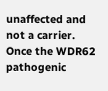unaffected and not a carrier. Once the WDR62 pathogenic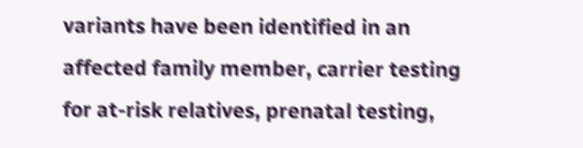variants have been identified in an affected family member, carrier testing for at-risk relatives, prenatal testing,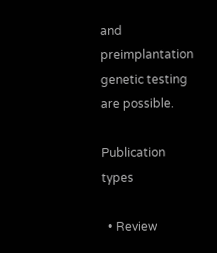and preimplantation genetic testing are possible.

Publication types

  • Review